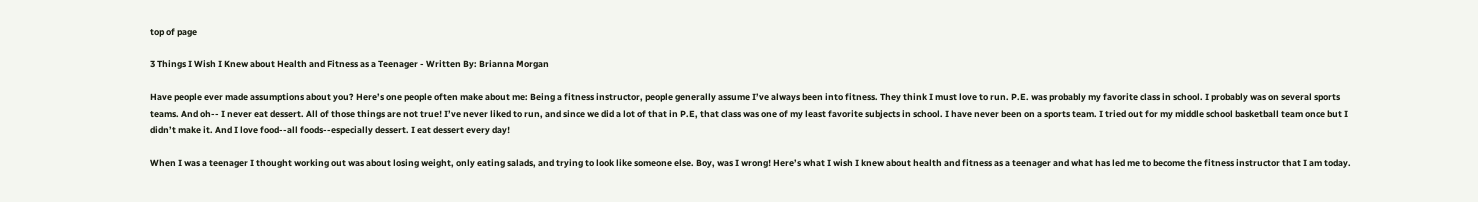top of page

3 Things I Wish I Knew about Health and Fitness as a Teenager - Written By: Brianna Morgan

Have people ever made assumptions about you? Here’s one people often make about me: Being a fitness instructor, people generally assume I’ve always been into fitness. They think I must love to run. P.E. was probably my favorite class in school. I probably was on several sports teams. And oh-- I never eat dessert. All of those things are not true! I’ve never liked to run, and since we did a lot of that in P.E, that class was one of my least favorite subjects in school. I have never been on a sports team. I tried out for my middle school basketball team once but I didn’t make it. And I love food--all foods--especially dessert. I eat dessert every day!

When I was a teenager I thought working out was about losing weight, only eating salads, and trying to look like someone else. Boy, was I wrong! Here’s what I wish I knew about health and fitness as a teenager and what has led me to become the fitness instructor that I am today.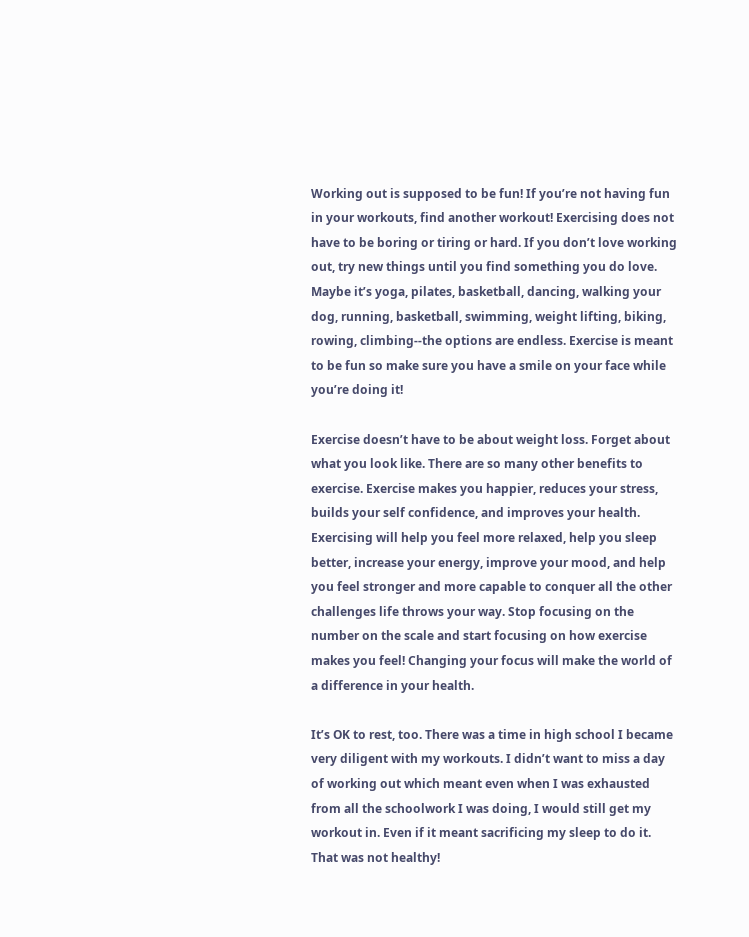Working out is supposed to be fun! If you’re not having fun in your workouts, find another workout! Exercising does not have to be boring or tiring or hard. If you don’t love working out, try new things until you find something you do love. Maybe it’s yoga, pilates, basketball, dancing, walking your dog, running, basketball, swimming, weight lifting, biking, rowing, climbing--the options are endless. Exercise is meant to be fun so make sure you have a smile on your face while you’re doing it!

Exercise doesn’t have to be about weight loss. Forget about what you look like. There are so many other benefits to exercise. Exercise makes you happier, reduces your stress, builds your self confidence, and improves your health. Exercising will help you feel more relaxed, help you sleep better, increase your energy, improve your mood, and help you feel stronger and more capable to conquer all the other challenges life throws your way. Stop focusing on the number on the scale and start focusing on how exercise makes you feel! Changing your focus will make the world of a difference in your health.

It’s OK to rest, too. There was a time in high school I became very diligent with my workouts. I didn’t want to miss a day of working out which meant even when I was exhausted from all the schoolwork I was doing, I would still get my workout in. Even if it meant sacrificing my sleep to do it. That was not healthy!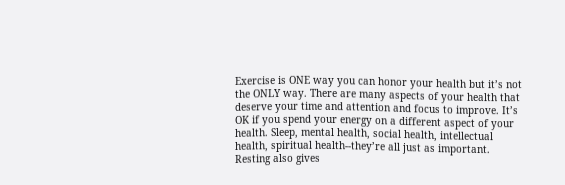Exercise is ONE way you can honor your health but it’s not the ONLY way. There are many aspects of your health that deserve your time and attention and focus to improve. It’s OK if you spend your energy on a different aspect of your health. Sleep, mental health, social health, intellectual health, spiritual health--they’re all just as important. Resting also gives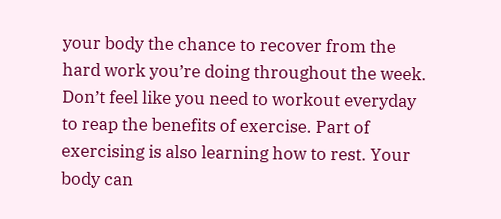your body the chance to recover from the hard work you’re doing throughout the week. Don’t feel like you need to workout everyday to reap the benefits of exercise. Part of exercising is also learning how to rest. Your body can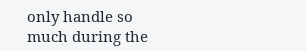only handle so much during the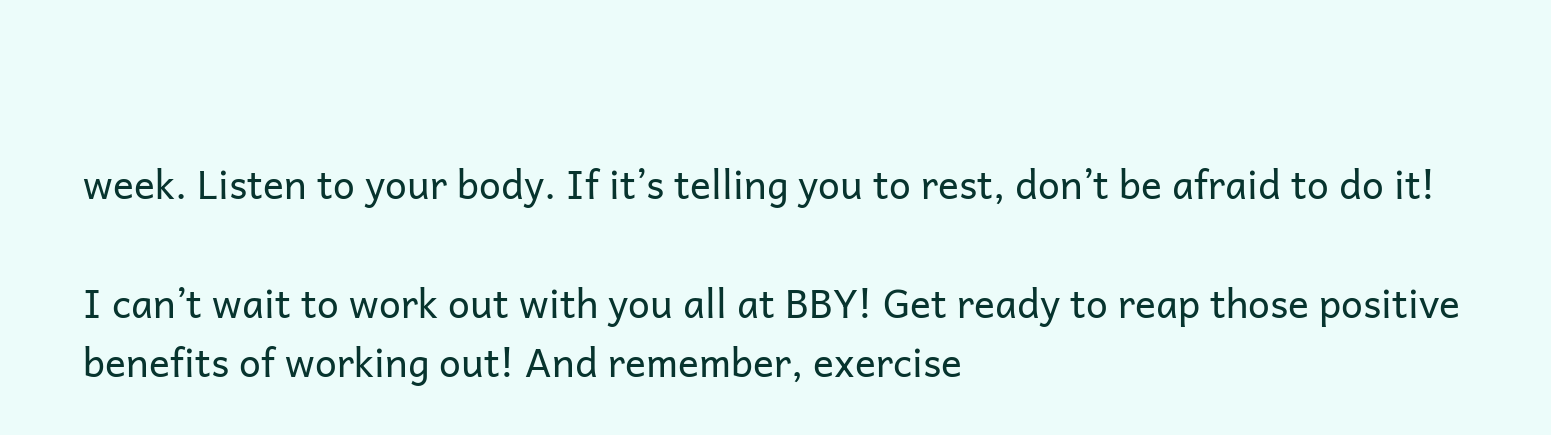week. Listen to your body. If it’s telling you to rest, don’t be afraid to do it!

I can’t wait to work out with you all at BBY! Get ready to reap those positive benefits of working out! And remember, exercise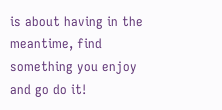is about having in the meantime, find something you enjoy and go do it!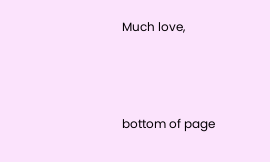Much love,



bottom of page